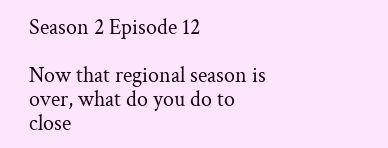Season 2 Episode 12

Now that regional season is over, what do you do to close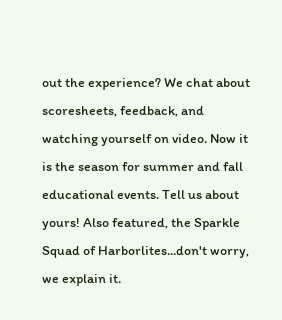out the experience? We chat about scoresheets, feedback, and watching yourself on video. Now it is the season for summer and fall educational events. Tell us about yours! Also featured, the Sparkle Squad of Harborlites...don't worry, we explain it.